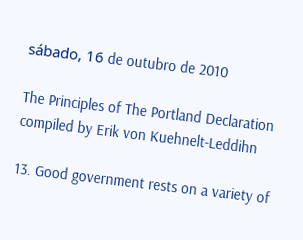sábado, 16 de outubro de 2010

The Principles of The Portland Declaration
compiled by Erik von Kuehnelt-Leddihn

13. Good government rests on a variety of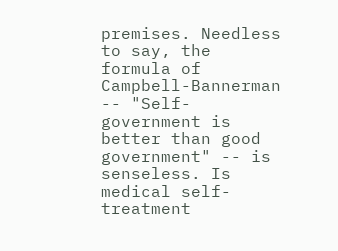premises. Needless to say, the formula of Campbell-Bannerman -- "Self-government is better than good government" -- is senseless. Is medical self-treatment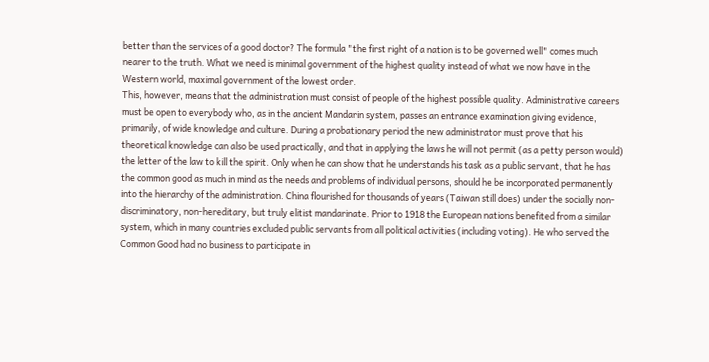better than the services of a good doctor? The formula "the first right of a nation is to be governed well" comes much nearer to the truth. What we need is minimal government of the highest quality instead of what we now have in the Western world, maximal government of the lowest order.
This, however, means that the administration must consist of people of the highest possible quality. Administrative careers must be open to everybody who, as in the ancient Mandarin system, passes an entrance examination giving evidence, primarily, of wide knowledge and culture. During a probationary period the new administrator must prove that his theoretical knowledge can also be used practically, and that in applying the laws he will not permit (as a petty person would) the letter of the law to kill the spirit. Only when he can show that he understands his task as a public servant, that he has the common good as much in mind as the needs and problems of individual persons, should he be incorporated permanently into the hierarchy of the administration. China flourished for thousands of years (Taiwan still does) under the socially non-discriminatory, non-hereditary, but truly elitist mandarinate. Prior to 1918 the European nations benefited from a similar system, which in many countries excluded public servants from all political activities (including voting). He who served the Common Good had no business to participate in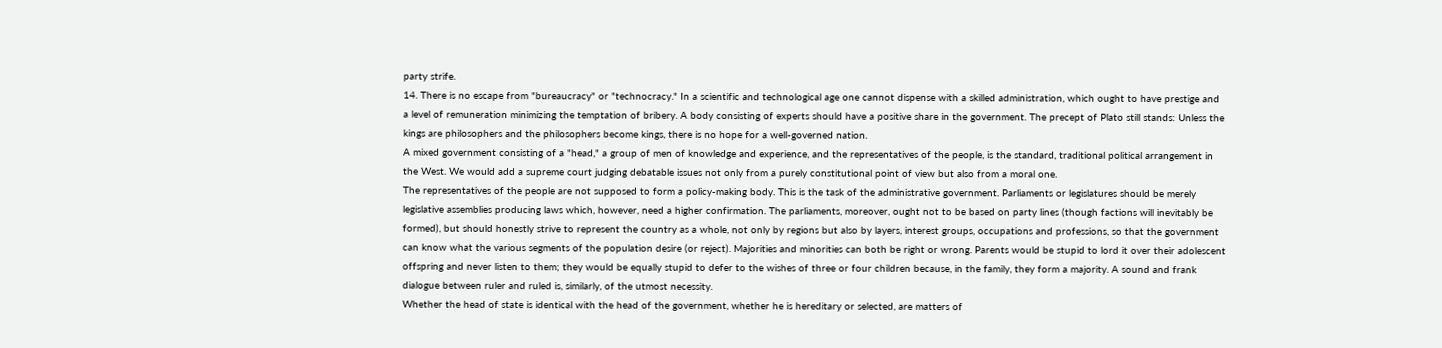party strife.
14. There is no escape from "bureaucracy" or "technocracy." In a scientific and technological age one cannot dispense with a skilled administration, which ought to have prestige and a level of remuneration minimizing the temptation of bribery. A body consisting of experts should have a positive share in the government. The precept of Plato still stands: Unless the kings are philosophers and the philosophers become kings, there is no hope for a well-governed nation.
A mixed government consisting of a "head," a group of men of knowledge and experience, and the representatives of the people, is the standard, traditional political arrangement in the West. We would add a supreme court judging debatable issues not only from a purely constitutional point of view but also from a moral one.
The representatives of the people are not supposed to form a policy-making body. This is the task of the administrative government. Parliaments or legislatures should be merely legislative assemblies producing laws which, however, need a higher confirmation. The parliaments, moreover, ought not to be based on party lines (though factions will inevitably be formed), but should honestly strive to represent the country as a whole, not only by regions but also by layers, interest groups, occupations and professions, so that the government can know what the various segments of the population desire (or reject). Majorities and minorities can both be right or wrong. Parents would be stupid to lord it over their adolescent offspring and never listen to them; they would be equally stupid to defer to the wishes of three or four children because, in the family, they form a majority. A sound and frank dialogue between ruler and ruled is, similarly, of the utmost necessity.
Whether the head of state is identical with the head of the government, whether he is hereditary or selected, are matters of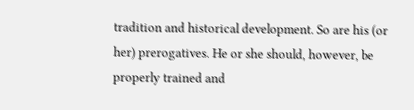tradition and historical development. So are his (or her) prerogatives. He or she should, however, be properly trained and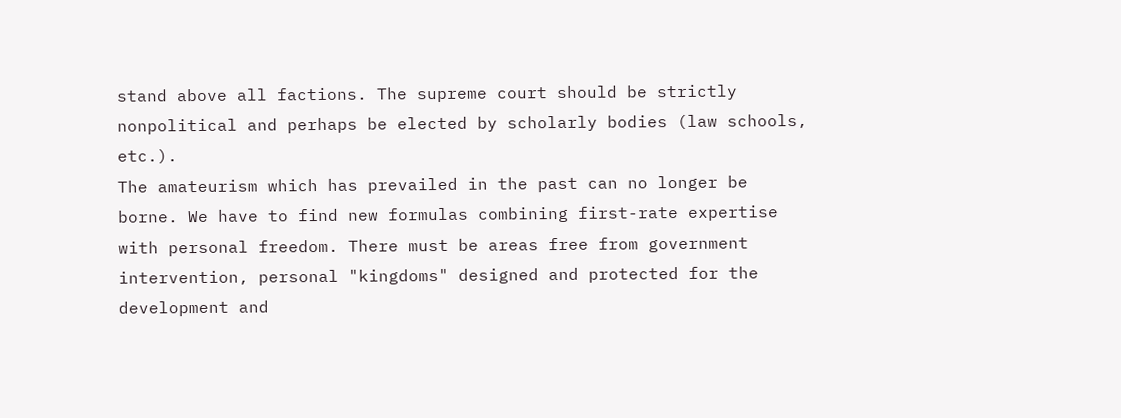stand above all factions. The supreme court should be strictly nonpolitical and perhaps be elected by scholarly bodies (law schools, etc.).
The amateurism which has prevailed in the past can no longer be borne. We have to find new formulas combining first-rate expertise with personal freedom. There must be areas free from government intervention, personal "kingdoms" designed and protected for the development and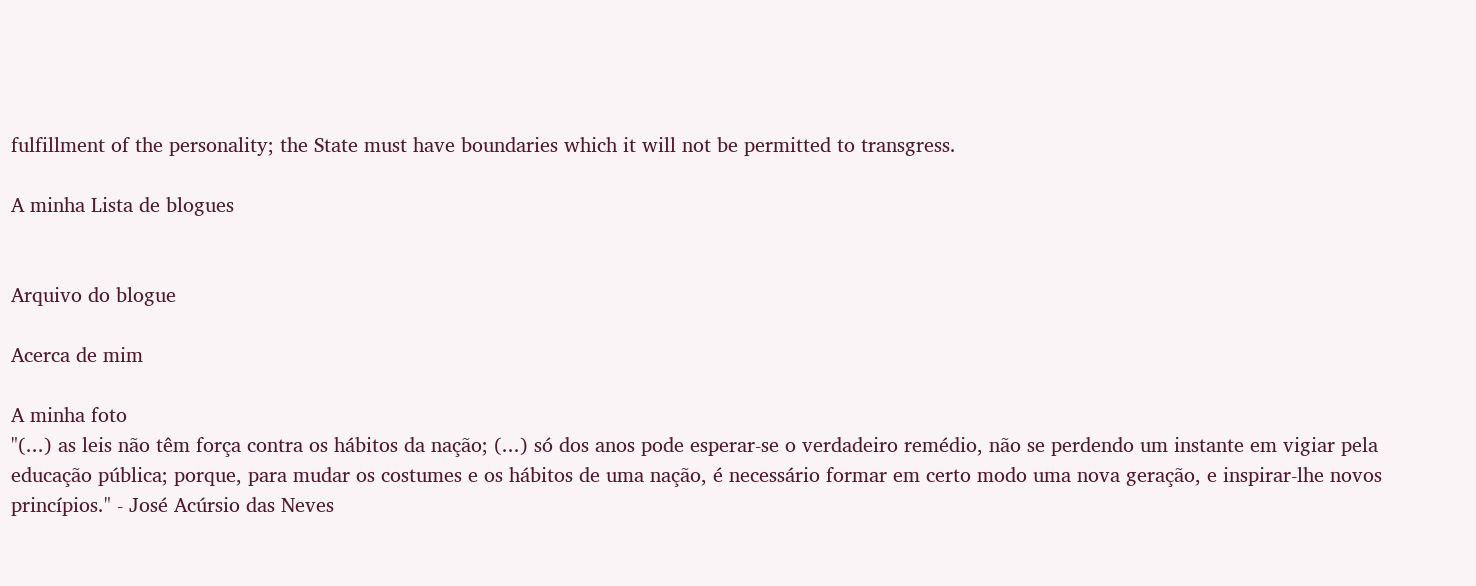fulfillment of the personality; the State must have boundaries which it will not be permitted to transgress.

A minha Lista de blogues


Arquivo do blogue

Acerca de mim

A minha foto
"(...) as leis não têm força contra os hábitos da nação; (...) só dos anos pode esperar-se o verdadeiro remédio, não se perdendo um instante em vigiar pela educação pública; porque, para mudar os costumes e os hábitos de uma nação, é necessário formar em certo modo uma nova geração, e inspirar-lhe novos princípios." - José Acúrsio das Neves